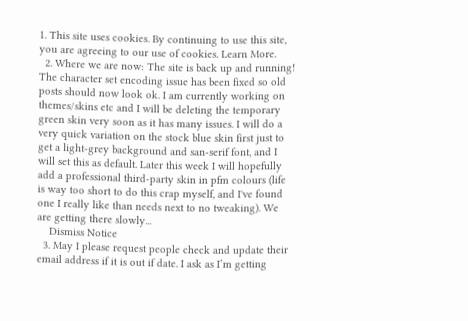1. This site uses cookies. By continuing to use this site, you are agreeing to our use of cookies. Learn More.
  2. Where we are now: The site is back up and running! The character set encoding issue has been fixed so old posts should now look ok. I am currently working on themes/skins etc and I will be deleting the temporary green skin very soon as it has many issues. I will do a very quick variation on the stock blue skin first just to get a light-grey background and san-serif font, and I will set this as default. Later this week I will hopefully add a professional third-party skin in pfm colours (life is way too short to do this crap myself, and I've found one I really like than needs next to no tweaking). We are getting there slowly...
    Dismiss Notice
  3. May I please request people check and update their email address if it is out if date. I ask as I’m getting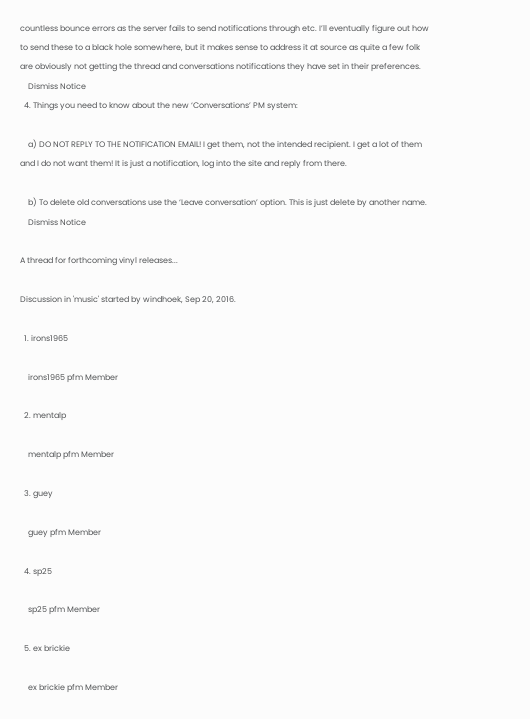countless bounce errors as the server fails to send notifications through etc. I’ll eventually figure out how to send these to a black hole somewhere, but it makes sense to address it at source as quite a few folk are obviously not getting the thread and conversations notifications they have set in their preferences.
    Dismiss Notice
  4. Things you need to know about the new ‘Conversations’ PM system:

    a) DO NOT REPLY TO THE NOTIFICATION EMAIL! I get them, not the intended recipient. I get a lot of them and I do not want them! It is just a notification, log into the site and reply from there.

    b) To delete old conversations use the ‘Leave conversation’ option. This is just delete by another name.
    Dismiss Notice

A thread for forthcoming vinyl releases...

Discussion in 'music' started by windhoek, Sep 20, 2016.

  1. irons1965

    irons1965 pfm Member

  2. mentalp

    mentalp pfm Member

  3. guey

    guey pfm Member

  4. sp25

    sp25 pfm Member

  5. ex brickie

    ex brickie pfm Member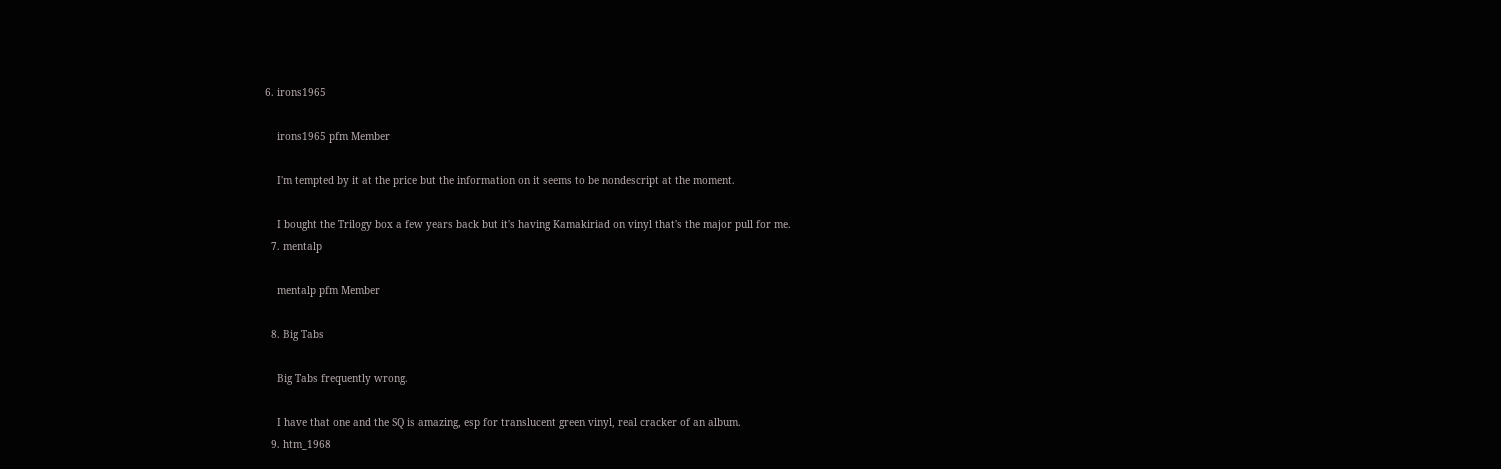6. irons1965

    irons1965 pfm Member

    I'm tempted by it at the price but the information on it seems to be nondescript at the moment.

    I bought the Trilogy box a few years back but it's having Kamakiriad on vinyl that's the major pull for me.
  7. mentalp

    mentalp pfm Member

  8. Big Tabs

    Big Tabs frequently wrong.

    I have that one and the SQ is amazing, esp for translucent green vinyl, real cracker of an album.
  9. htm_1968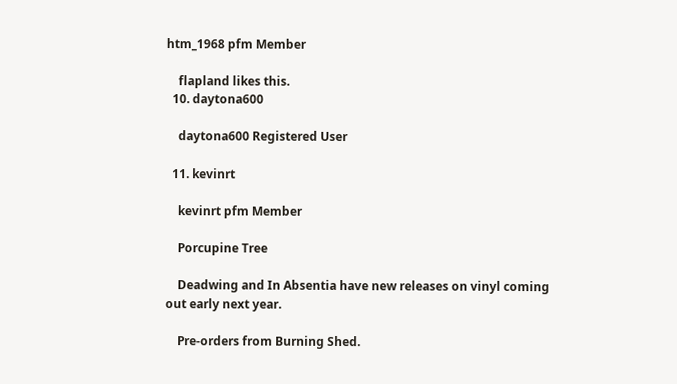htm_1968 pfm Member

    flapland likes this.
  10. daytona600

    daytona600 Registered User

  11. kevinrt

    kevinrt pfm Member

    Porcupine Tree

    Deadwing and In Absentia have new releases on vinyl coming out early next year.

    Pre-orders from Burning Shed.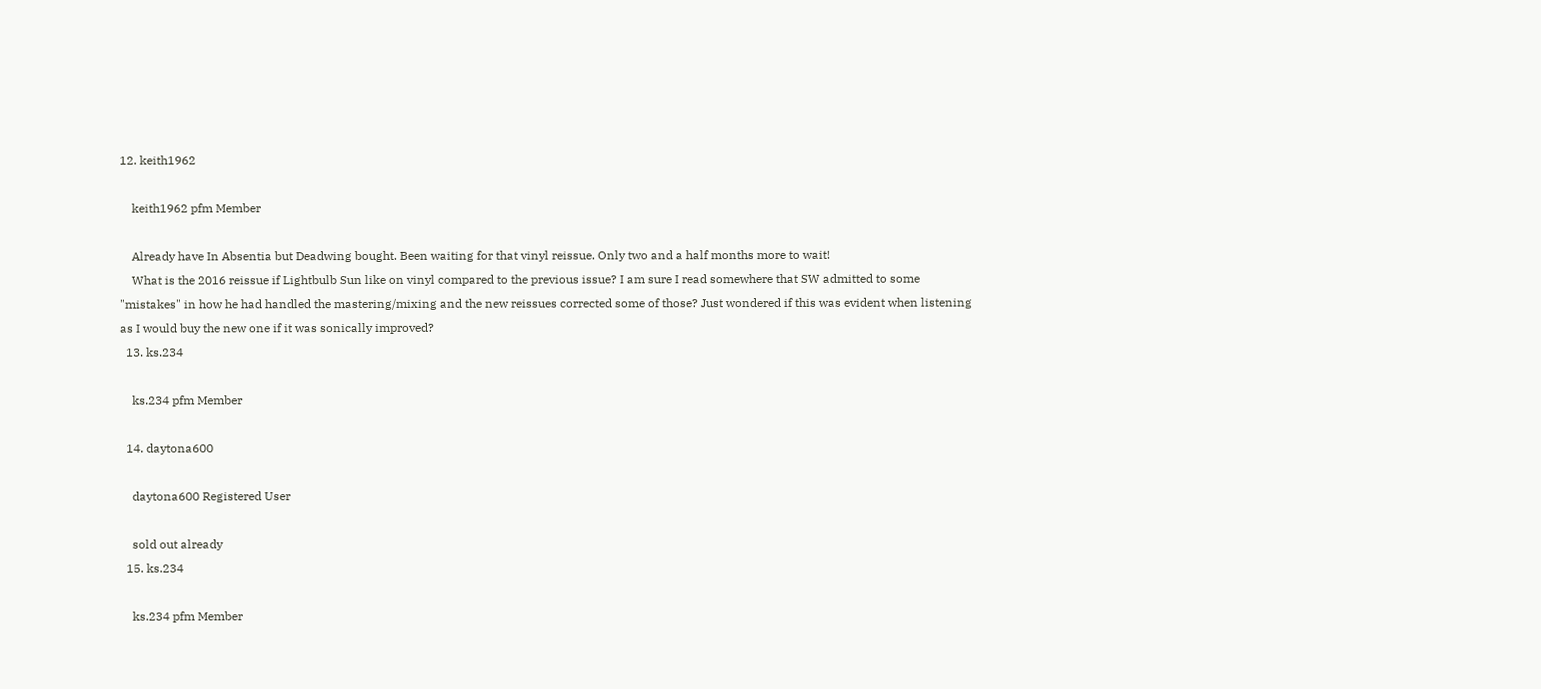12. keith1962

    keith1962 pfm Member

    Already have In Absentia but Deadwing bought. Been waiting for that vinyl reissue. Only two and a half months more to wait!
    What is the 2016 reissue if Lightbulb Sun like on vinyl compared to the previous issue? I am sure I read somewhere that SW admitted to some "mistakes" in how he had handled the mastering/mixing and the new reissues corrected some of those? Just wondered if this was evident when listening as I would buy the new one if it was sonically improved?
  13. ks.234

    ks.234 pfm Member

  14. daytona600

    daytona600 Registered User

    sold out already
  15. ks.234

    ks.234 pfm Member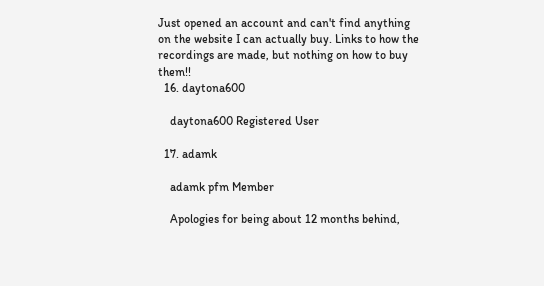Just opened an account and can't find anything on the website I can actually buy. Links to how the recordings are made, but nothing on how to buy them!!
  16. daytona600

    daytona600 Registered User

  17. adamk

    adamk pfm Member

    Apologies for being about 12 months behind,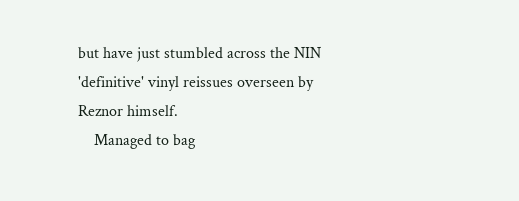but have just stumbled across the NIN 'definitive' vinyl reissues overseen by Reznor himself.
    Managed to bag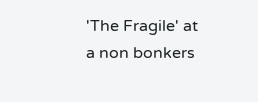'The Fragile' at a non bonkers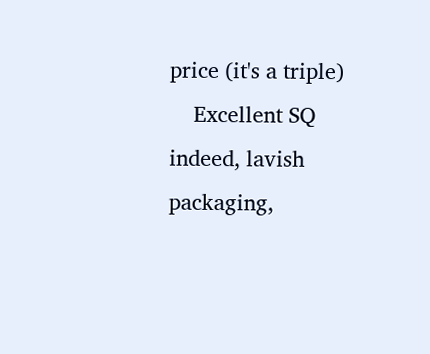price (it's a triple)
    Excellent SQ indeed, lavish packaging,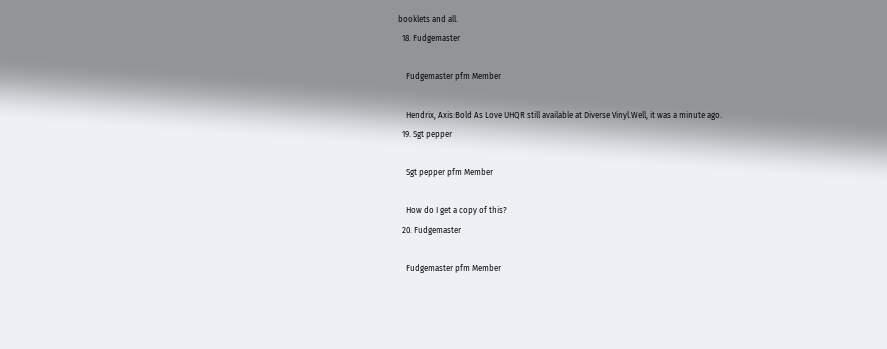booklets and all.
  18. Fudgemaster

    Fudgemaster pfm Member

    Hendrix, Axis:Bold As Love UHQR still available at Diverse Vinyl.Well, it was a minute ago.
  19. Sgt pepper

    Sgt pepper pfm Member

    How do I get a copy of this?
  20. Fudgemaster

    Fudgemaster pfm Member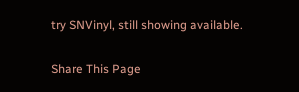try SNVinyl, still showing available.

Share This Page